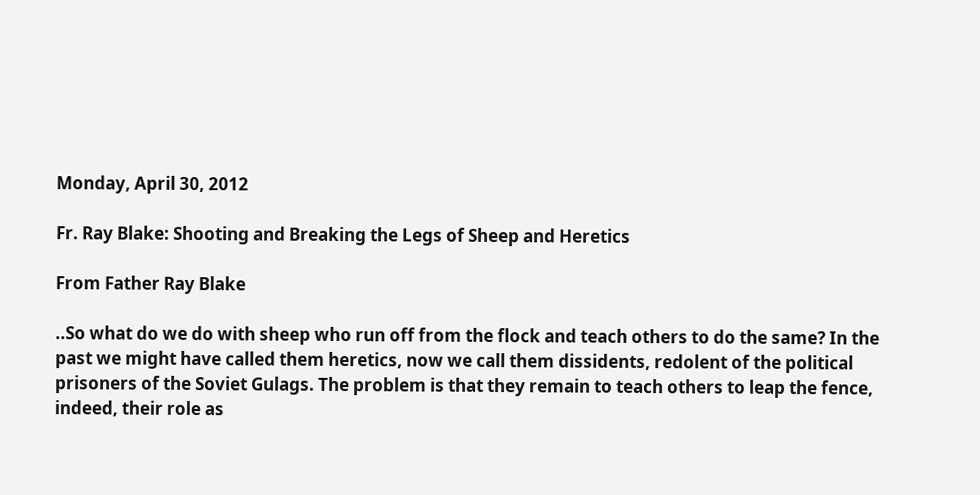Monday, April 30, 2012

Fr. Ray Blake: Shooting and Breaking the Legs of Sheep and Heretics

From Father Ray Blake

..So what do we do with sheep who run off from the flock and teach others to do the same? In the past we might have called them heretics, now we call them dissidents, redolent of the political prisoners of the Soviet Gulags. The problem is that they remain to teach others to leap the fence, indeed, their role as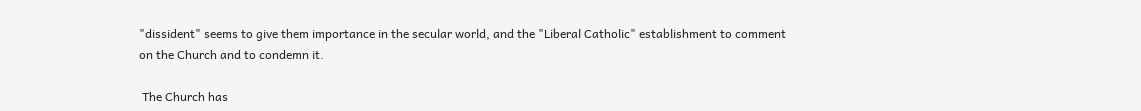"dissident" seems to give them importance in the secular world, and the "Liberal Catholic" establishment to comment on the Church and to condemn it.

 The Church has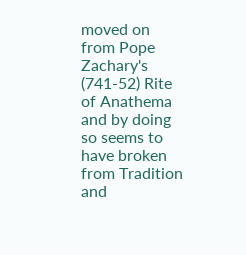moved on from Pope Zachary's (741-52) Rite of Anathema and by doing so seems to have broken from Tradition and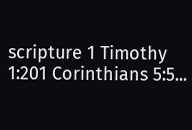scripture 1 Timothy 1:201 Corinthians 5:5...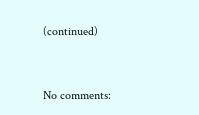(continued)


No comments: